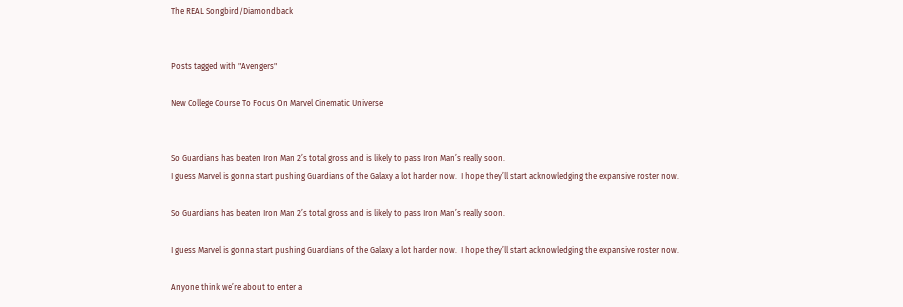The REAL Songbird/Diamondback


Posts tagged with "Avengers"

New College Course To Focus On Marvel Cinematic Universe


So Guardians has beaten Iron Man 2’s total gross and is likely to pass Iron Man’s really soon.
I guess Marvel is gonna start pushing Guardians of the Galaxy a lot harder now.  I hope they’ll start acknowledging the expansive roster now.

So Guardians has beaten Iron Man 2’s total gross and is likely to pass Iron Man’s really soon.

I guess Marvel is gonna start pushing Guardians of the Galaxy a lot harder now.  I hope they’ll start acknowledging the expansive roster now.

Anyone think we’re about to enter a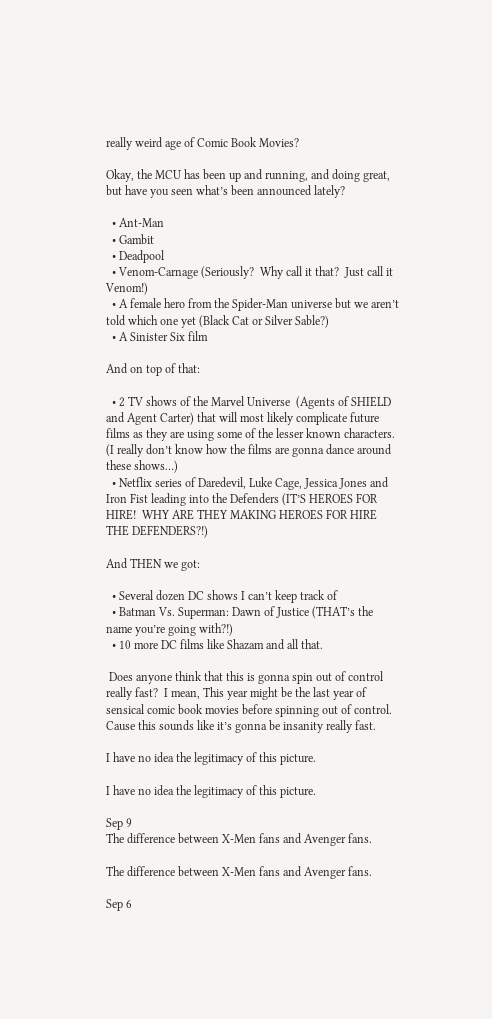really weird age of Comic Book Movies?

Okay, the MCU has been up and running, and doing great, but have you seen what’s been announced lately?

  • Ant-Man
  • Gambit
  • Deadpool
  • Venom-Carnage (Seriously?  Why call it that?  Just call it Venom!)
  • A female hero from the Spider-Man universe but we aren’t told which one yet (Black Cat or Silver Sable?)
  • A Sinister Six film

And on top of that:

  • 2 TV shows of the Marvel Universe  (Agents of SHIELD and Agent Carter) that will most likely complicate future films as they are using some of the lesser known characters.  (I really don’t know how the films are gonna dance around these shows…)
  • Netflix series of Daredevil, Luke Cage, Jessica Jones and Iron Fist leading into the Defenders (IT’S HEROES FOR HIRE!  WHY ARE THEY MAKING HEROES FOR HIRE THE DEFENDERS?!)

And THEN we got:

  • Several dozen DC shows I can’t keep track of
  • Batman Vs. Superman: Dawn of Justice (THAT’s the name you’re going with?!)
  • 10 more DC films like Shazam and all that.

 Does anyone think that this is gonna spin out of control really fast?  I mean, This year might be the last year of sensical comic book movies before spinning out of control.  Cause this sounds like it’s gonna be insanity really fast.

I have no idea the legitimacy of this picture.

I have no idea the legitimacy of this picture.

Sep 9
The difference between X-Men fans and Avenger fans.

The difference between X-Men fans and Avenger fans.

Sep 6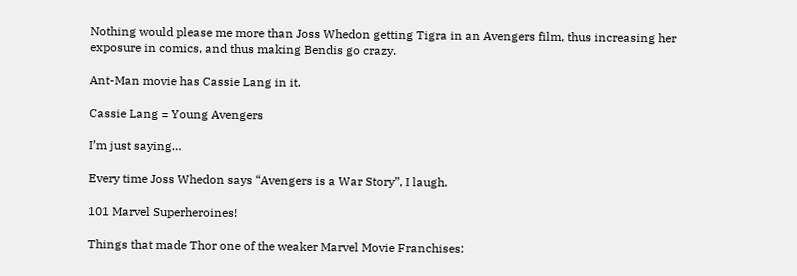Nothing would please me more than Joss Whedon getting Tigra in an Avengers film, thus increasing her exposure in comics, and thus making Bendis go crazy.

Ant-Man movie has Cassie Lang in it.

Cassie Lang = Young Avengers

I’m just saying…

Every time Joss Whedon says “Avengers is a War Story”, I laugh.

101 Marvel Superheroines!

Things that made Thor one of the weaker Marvel Movie Franchises: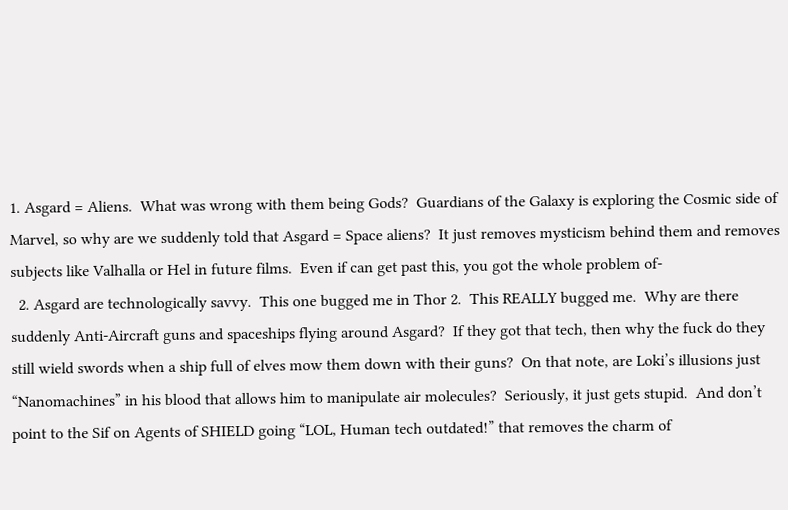1. Asgard = Aliens.  What was wrong with them being Gods?  Guardians of the Galaxy is exploring the Cosmic side of Marvel, so why are we suddenly told that Asgard = Space aliens?  It just removes mysticism behind them and removes subjects like Valhalla or Hel in future films.  Even if can get past this, you got the whole problem of-
  2. Asgard are technologically savvy.  This one bugged me in Thor 2.  This REALLY bugged me.  Why are there suddenly Anti-Aircraft guns and spaceships flying around Asgard?  If they got that tech, then why the fuck do they still wield swords when a ship full of elves mow them down with their guns?  On that note, are Loki’s illusions just “Nanomachines” in his blood that allows him to manipulate air molecules?  Seriously, it just gets stupid.  And don’t point to the Sif on Agents of SHIELD going “LOL, Human tech outdated!” that removes the charm of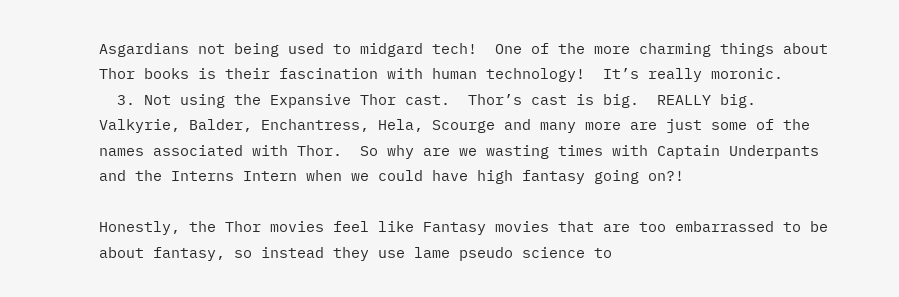Asgardians not being used to midgard tech!  One of the more charming things about Thor books is their fascination with human technology!  It’s really moronic.
  3. Not using the Expansive Thor cast.  Thor’s cast is big.  REALLY big.  Valkyrie, Balder, Enchantress, Hela, Scourge and many more are just some of the names associated with Thor.  So why are we wasting times with Captain Underpants and the Interns Intern when we could have high fantasy going on?!

Honestly, the Thor movies feel like Fantasy movies that are too embarrassed to be about fantasy, so instead they use lame pseudo science to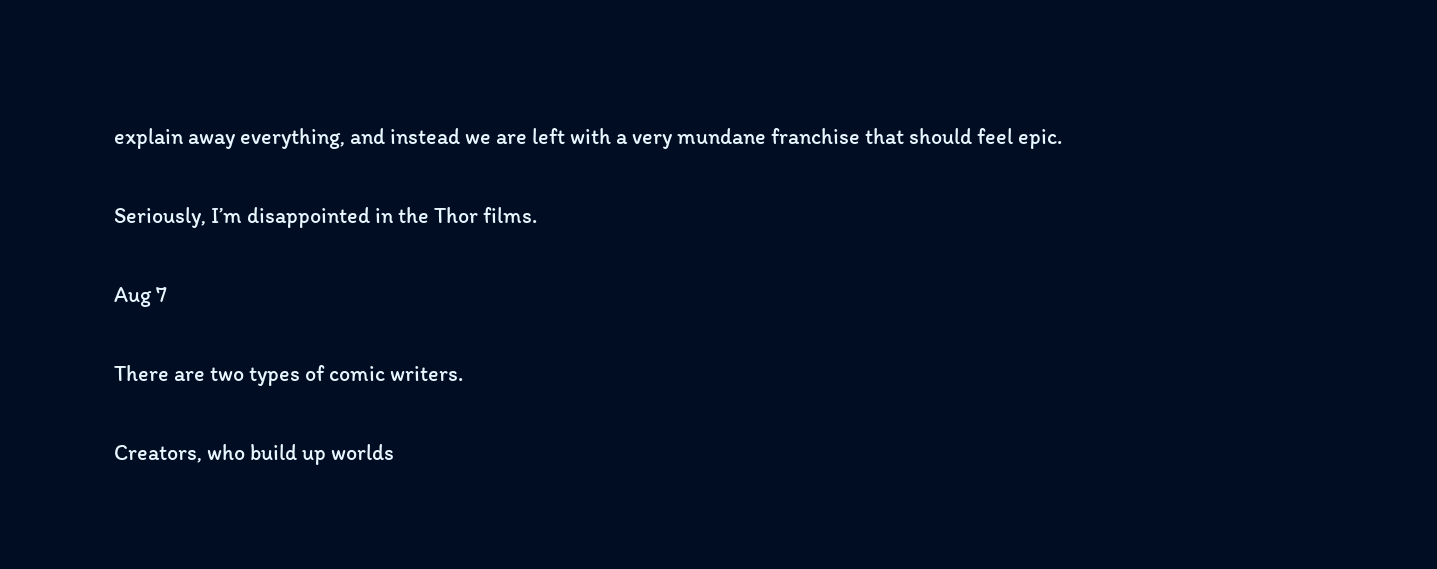explain away everything, and instead we are left with a very mundane franchise that should feel epic.

Seriously, I’m disappointed in the Thor films.

Aug 7

There are two types of comic writers.

Creators, who build up worlds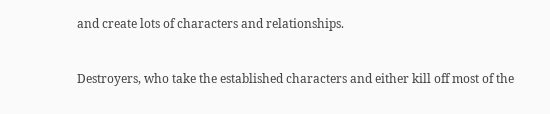and create lots of characters and relationships.


Destroyers, who take the established characters and either kill off most of the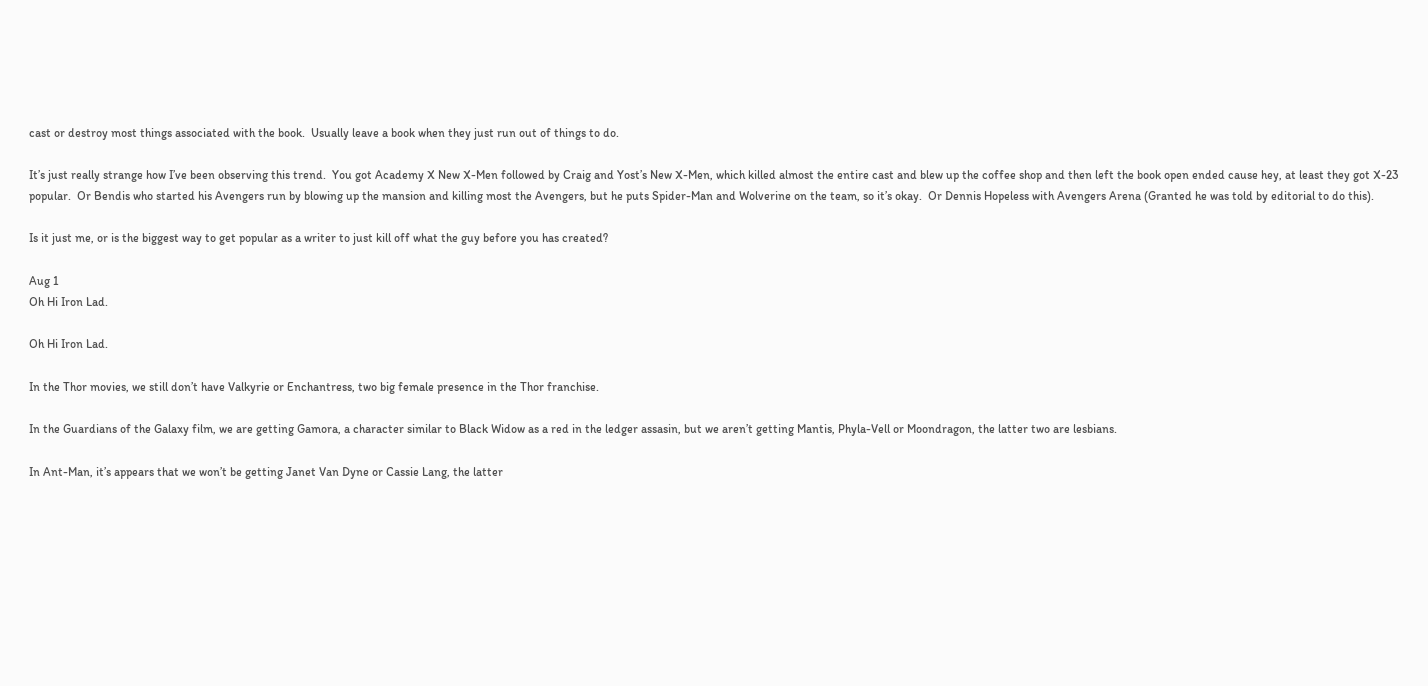cast or destroy most things associated with the book.  Usually leave a book when they just run out of things to do.

It’s just really strange how I’ve been observing this trend.  You got Academy X New X-Men followed by Craig and Yost’s New X-Men, which killed almost the entire cast and blew up the coffee shop and then left the book open ended cause hey, at least they got X-23 popular.  Or Bendis who started his Avengers run by blowing up the mansion and killing most the Avengers, but he puts Spider-Man and Wolverine on the team, so it’s okay.  Or Dennis Hopeless with Avengers Arena (Granted he was told by editorial to do this).

Is it just me, or is the biggest way to get popular as a writer to just kill off what the guy before you has created?

Aug 1
Oh Hi Iron Lad.

Oh Hi Iron Lad.

In the Thor movies, we still don’t have Valkyrie or Enchantress, two big female presence in the Thor franchise.

In the Guardians of the Galaxy film, we are getting Gamora, a character similar to Black Widow as a red in the ledger assasin, but we aren’t getting Mantis, Phyla-Vell or Moondragon, the latter two are lesbians.

In Ant-Man, it’s appears that we won’t be getting Janet Van Dyne or Cassie Lang, the latter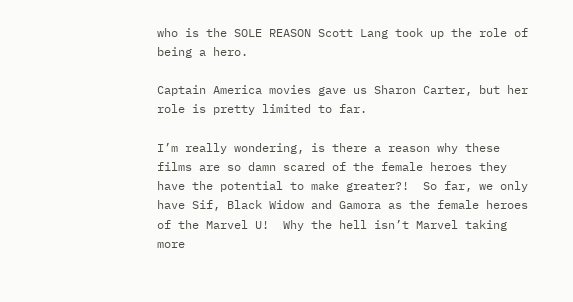who is the SOLE REASON Scott Lang took up the role of being a hero.

Captain America movies gave us Sharon Carter, but her role is pretty limited to far.

I’m really wondering, is there a reason why these films are so damn scared of the female heroes they have the potential to make greater?!  So far, we only have Sif, Black Widow and Gamora as the female heroes of the Marvel U!  Why the hell isn’t Marvel taking more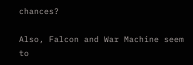chances?

Also, Falcon and War Machine seem to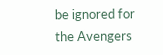be ignored for the Avengers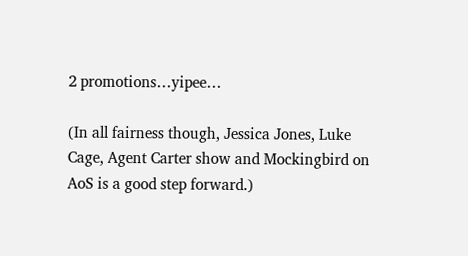2 promotions…yipee…

(In all fairness though, Jessica Jones, Luke Cage, Agent Carter show and Mockingbird on AoS is a good step forward.)